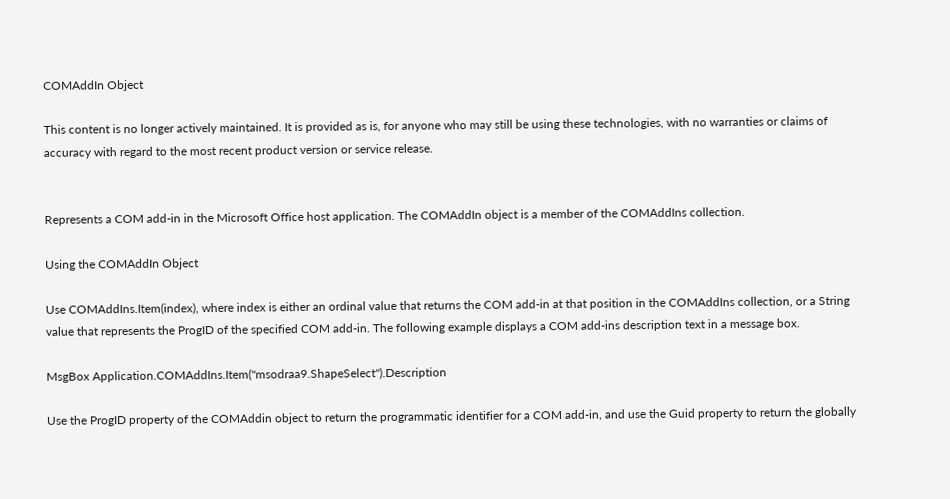COMAddIn Object

This content is no longer actively maintained. It is provided as is, for anyone who may still be using these technologies, with no warranties or claims of accuracy with regard to the most recent product version or service release.


Represents a COM add-in in the Microsoft Office host application. The COMAddIn object is a member of the COMAddIns collection.

Using the COMAddIn Object

Use COMAddIns.Item(index), where index is either an ordinal value that returns the COM add-in at that position in the COMAddIns collection, or a String value that represents the ProgID of the specified COM add-in. The following example displays a COM add-ins description text in a message box.

MsgBox Application.COMAddIns.Item("msodraa9.ShapeSelect").Description

Use the ProgID property of the COMAddin object to return the programmatic identifier for a COM add-in, and use the Guid property to return the globally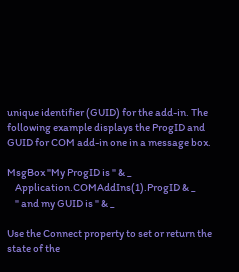unique identifier (GUID) for the add-in. The following example displays the ProgID and GUID for COM add-in one in a message box.

MsgBox "My ProgID is " & _
    Application.COMAddIns(1).ProgID & _
    " and my GUID is " & _

Use the Connect property to set or return the state of the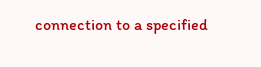connection to a specified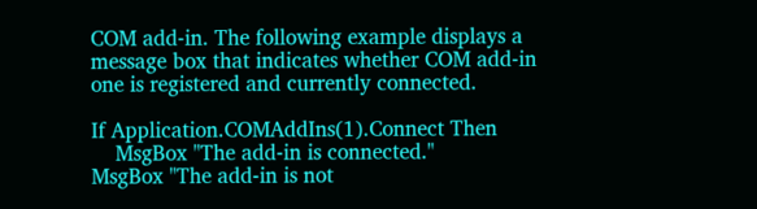COM add-in. The following example displays a message box that indicates whether COM add-in one is registered and currently connected.

If Application.COMAddIns(1).Connect Then
    MsgBox "The add-in is connected."
MsgBox "The add-in is not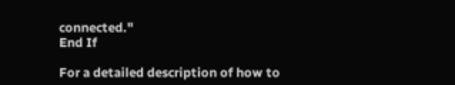connected."
End If

For a detailed description of how to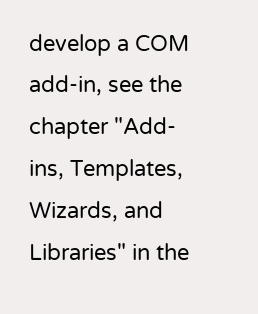develop a COM add-in, see the chapter "Add-ins, Templates, Wizards, and Libraries" in the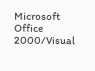Microsoft Office 2000/Visual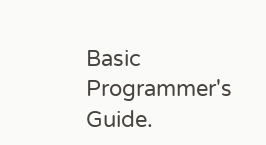Basic Programmer's Guide.